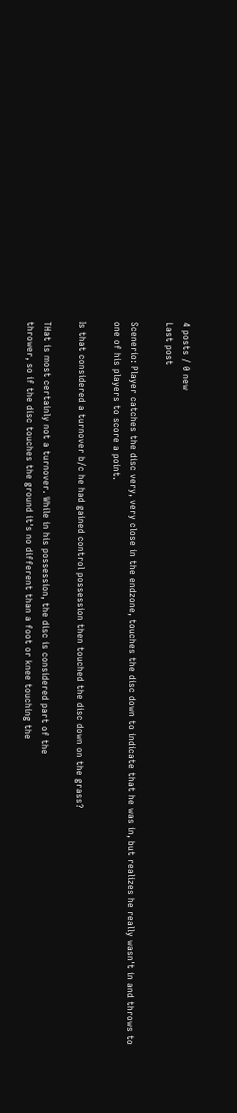4 posts / 0 new
Last post

Scenerio: Player catches the disc very, very close in the endzone, touches the disc down to indicate that he was in, but realizes he really wasn't in and throws to one of his players to score a point.

Is that considered a turnover b/c he had gained control possession then touched the disc down on the grass?

THat is most certainly not a turnover. While in his possession, the disc is considered part of the
thrower, so if the disc touches the ground it's no different than a foot or knee touching the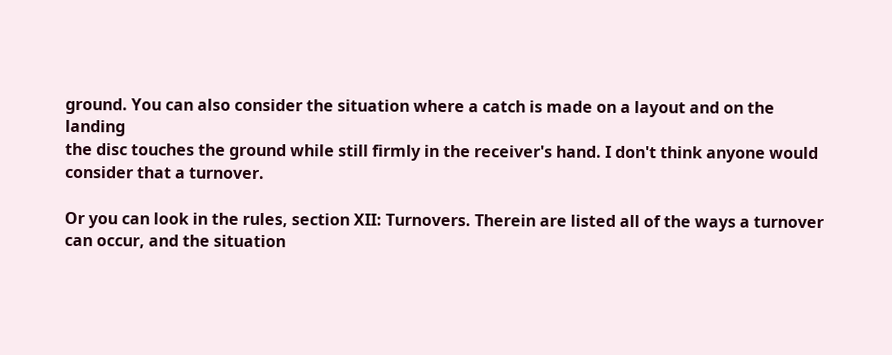ground. You can also consider the situation where a catch is made on a layout and on the landing
the disc touches the ground while still firmly in the receiver's hand. I don't think anyone would
consider that a turnover.

Or you can look in the rules, section XII: Turnovers. Therein are listed all of the ways a turnover
can occur, and the situation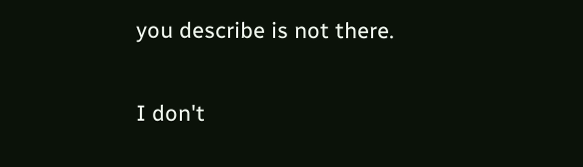you describe is not there.

I don't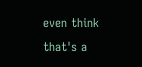even think that's a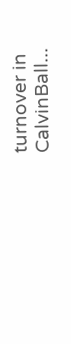turnover in CalvinBall...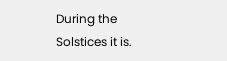During the Solstices it is.